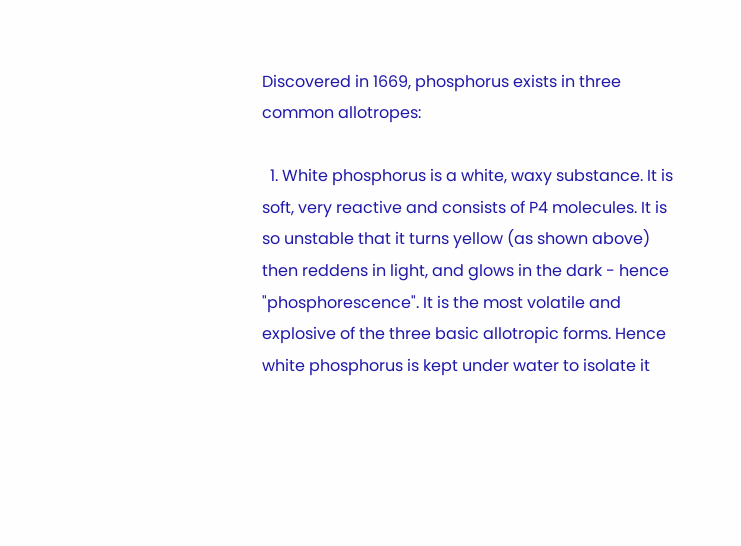Discovered in 1669, phosphorus exists in three common allotropes:

  1. White phosphorus is a white, waxy substance. It is soft, very reactive and consists of P4 molecules. It is so unstable that it turns yellow (as shown above) then reddens in light, and glows in the dark - hence "phosphorescence". It is the most volatile and explosive of the three basic allotropic forms. Hence white phosphorus is kept under water to isolate it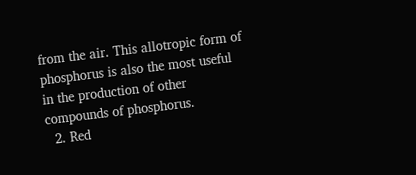from the air. This allotropic form of phosphorus is also the most useful in the production of other compounds of phosphorus.
  2. Red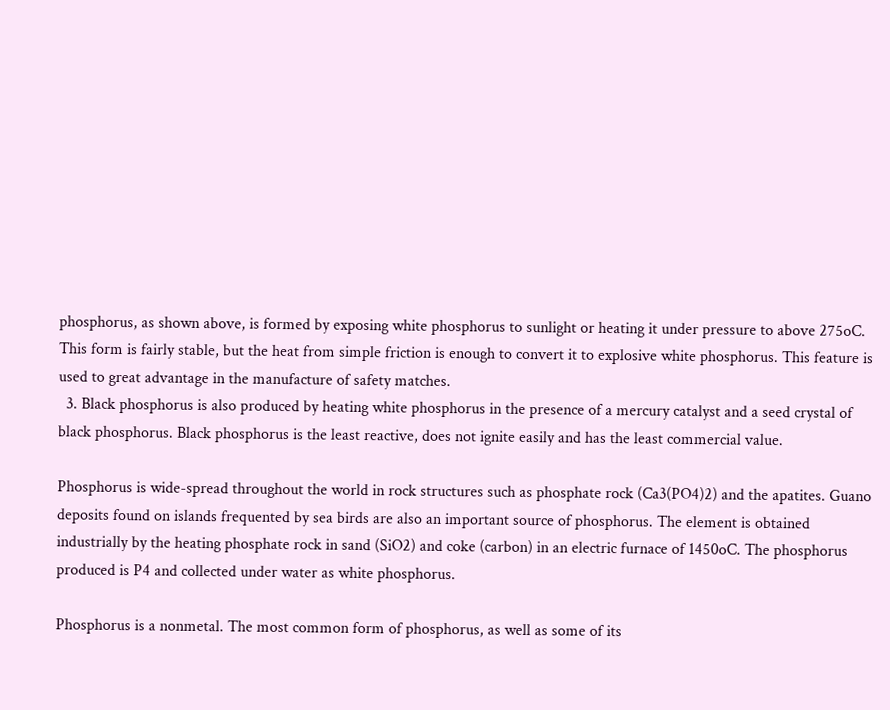phosphorus, as shown above, is formed by exposing white phosphorus to sunlight or heating it under pressure to above 275oC. This form is fairly stable, but the heat from simple friction is enough to convert it to explosive white phosphorus. This feature is used to great advantage in the manufacture of safety matches.
  3. Black phosphorus is also produced by heating white phosphorus in the presence of a mercury catalyst and a seed crystal of black phosphorus. Black phosphorus is the least reactive, does not ignite easily and has the least commercial value.

Phosphorus is wide-spread throughout the world in rock structures such as phosphate rock (Ca3(PO4)2) and the apatites. Guano deposits found on islands frequented by sea birds are also an important source of phosphorus. The element is obtained industrially by the heating phosphate rock in sand (SiO2) and coke (carbon) in an electric furnace of 1450oC. The phosphorus produced is P4 and collected under water as white phosphorus.

Phosphorus is a nonmetal. The most common form of phosphorus, as well as some of its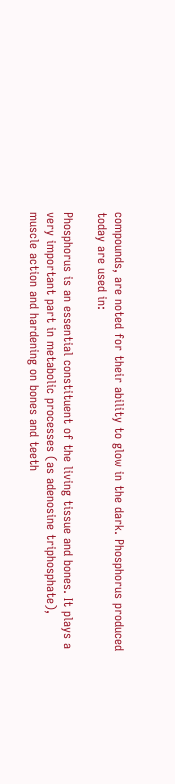compounds, are noted for their ability to glow in the dark. Phosphorus produced today are used in:

Phosphorus is an essential constituent of the living tissue and bones. It plays a very important part in metabolic processes (as adenosine triphosphate), muscle action and hardening on bones and teeth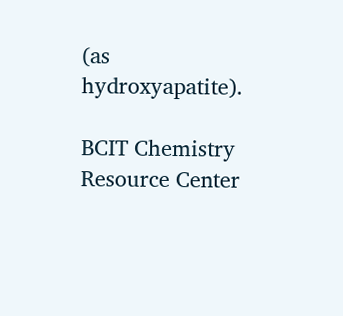(as hydroxyapatite).

BCIT Chemistry Resource Center